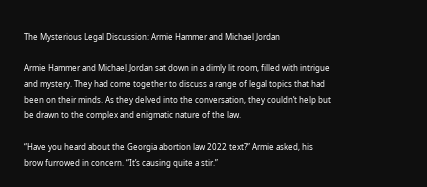The Mysterious Legal Discussion: Armie Hammer and Michael Jordan

Armie Hammer and Michael Jordan sat down in a dimly lit room, filled with intrigue and mystery. They had come together to discuss a range of legal topics that had been on their minds. As they delved into the conversation, they couldn’t help but be drawn to the complex and enigmatic nature of the law.

“Have you heard about the Georgia abortion law 2022 text?” Armie asked, his brow furrowed in concern. “It’s causing quite a stir.”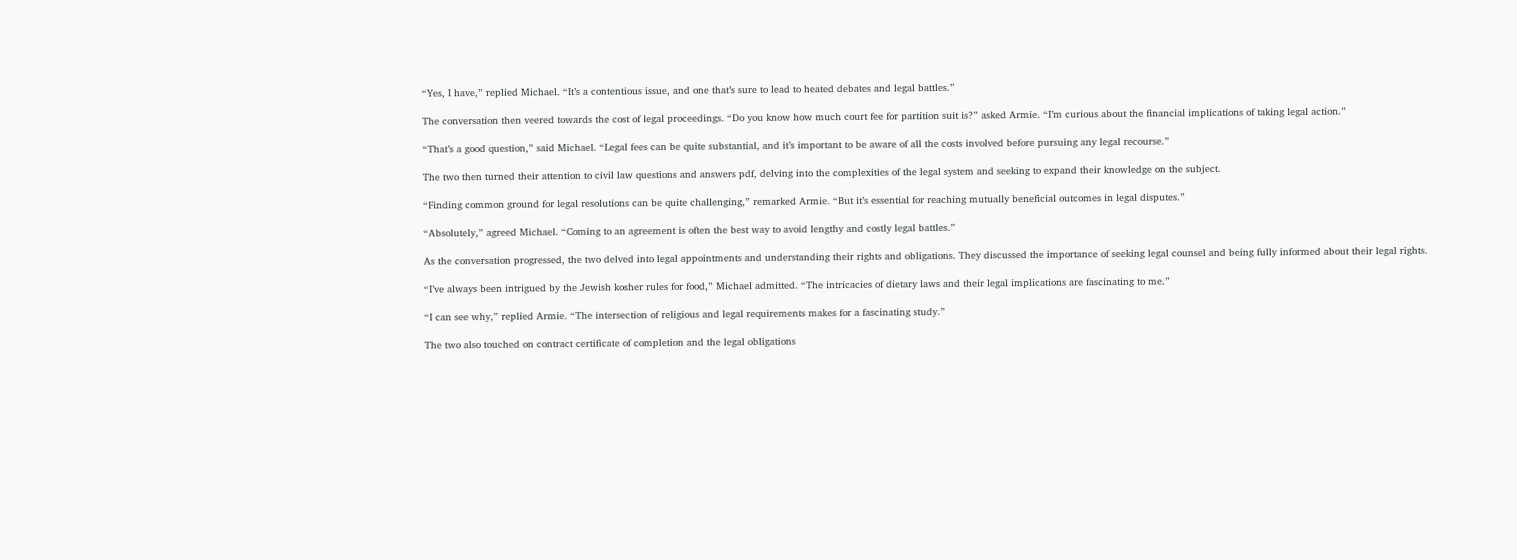“Yes, I have,” replied Michael. “It’s a contentious issue, and one that’s sure to lead to heated debates and legal battles.”

The conversation then veered towards the cost of legal proceedings. “Do you know how much court fee for partition suit is?” asked Armie. “I’m curious about the financial implications of taking legal action.”

“That’s a good question,” said Michael. “Legal fees can be quite substantial, and it’s important to be aware of all the costs involved before pursuing any legal recourse.”

The two then turned their attention to civil law questions and answers pdf, delving into the complexities of the legal system and seeking to expand their knowledge on the subject.

“Finding common ground for legal resolutions can be quite challenging,” remarked Armie. “But it’s essential for reaching mutually beneficial outcomes in legal disputes.”

“Absolutely,” agreed Michael. “Coming to an agreement is often the best way to avoid lengthy and costly legal battles.”

As the conversation progressed, the two delved into legal appointments and understanding their rights and obligations. They discussed the importance of seeking legal counsel and being fully informed about their legal rights.

“I’ve always been intrigued by the Jewish kosher rules for food,” Michael admitted. “The intricacies of dietary laws and their legal implications are fascinating to me.”

“I can see why,” replied Armie. “The intersection of religious and legal requirements makes for a fascinating study.”

The two also touched on contract certificate of completion and the legal obligations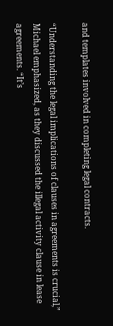and templates involved in completing legal contracts.

“Understanding the legal implications of clauses in agreements is crucial,” Michael emphasized, as they discussed the illegal activity clause in lease agreements. “It’s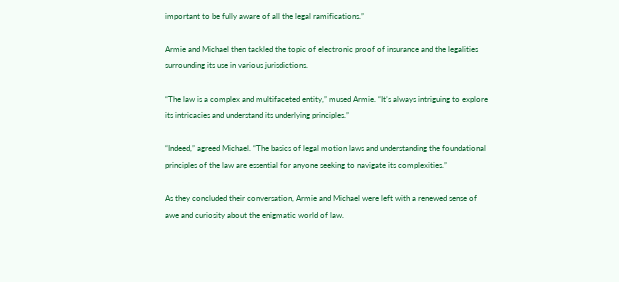important to be fully aware of all the legal ramifications.”

Armie and Michael then tackled the topic of electronic proof of insurance and the legalities surrounding its use in various jurisdictions.

“The law is a complex and multifaceted entity,” mused Armie. “It’s always intriguing to explore its intricacies and understand its underlying principles.”

“Indeed,” agreed Michael. “The basics of legal motion laws and understanding the foundational principles of the law are essential for anyone seeking to navigate its complexities.”

As they concluded their conversation, Armie and Michael were left with a renewed sense of awe and curiosity about the enigmatic world of law.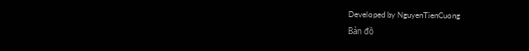Developed by NguyenTienCuong
Bản đồ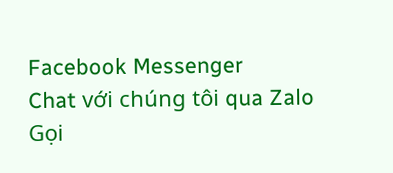Facebook Messenger
Chat với chúng tôi qua Zalo
Gọi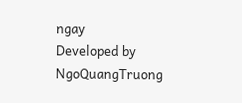ngay
Developed by NgoQuangTruong